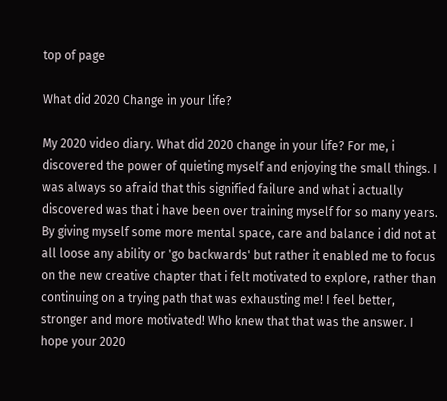top of page

What did 2020 Change in your life?

My 2020 video diary. What did 2020 change in your life? For me, i discovered the power of quieting myself and enjoying the small things. I was always so afraid that this signified failure and what i actually discovered was that i have been over training myself for so many years. By giving myself some more mental space, care and balance i did not at all loose any ability or 'go backwards' but rather it enabled me to focus on the new creative chapter that i felt motivated to explore, rather than continuing on a trying path that was exhausting me! I feel better, stronger and more motivated! Who knew that that was the answer. I hope your 2020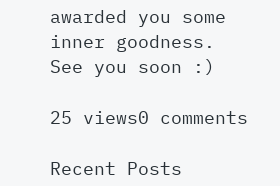awarded you some inner goodness. See you soon :)

25 views0 comments

Recent Posts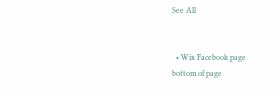See All


  • Wix Facebook page
bottom of page